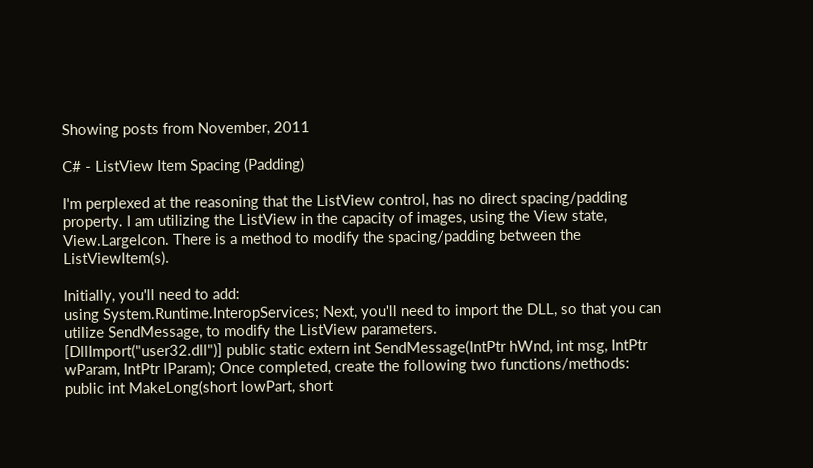Showing posts from November, 2011

C# - ListView Item Spacing (Padding)

I'm perplexed at the reasoning that the ListView control, has no direct spacing/padding property. I am utilizing the ListView in the capacity of images, using the View state, View.LargeIcon. There is a method to modify the spacing/padding between the ListViewItem(s).

Initially, you'll need to add:
using System.Runtime.InteropServices; Next, you'll need to import the DLL, so that you can utilize SendMessage, to modify the ListView parameters.
[DllImport("user32.dll")] public static extern int SendMessage(IntPtr hWnd, int msg, IntPtr wParam, IntPtr lParam); Once completed, create the following two functions/methods:
public int MakeLong(short lowPart, short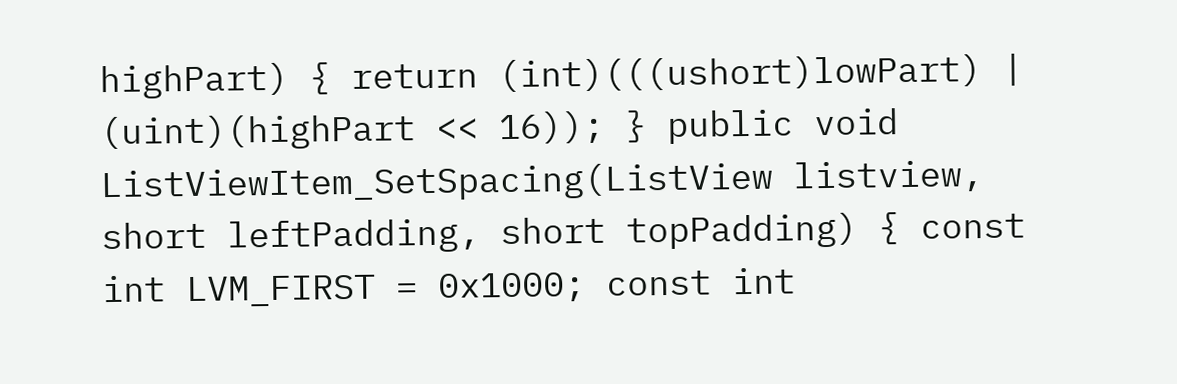highPart) { return (int)(((ushort)lowPart) | (uint)(highPart << 16)); } public void ListViewItem_SetSpacing(ListView listview, short leftPadding, short topPadding) { const int LVM_FIRST = 0x1000; const int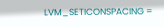LVM_SETICONSPACING =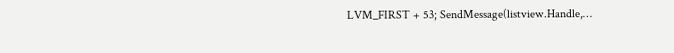LVM_FIRST + 53; SendMessage(listview.Handle,…